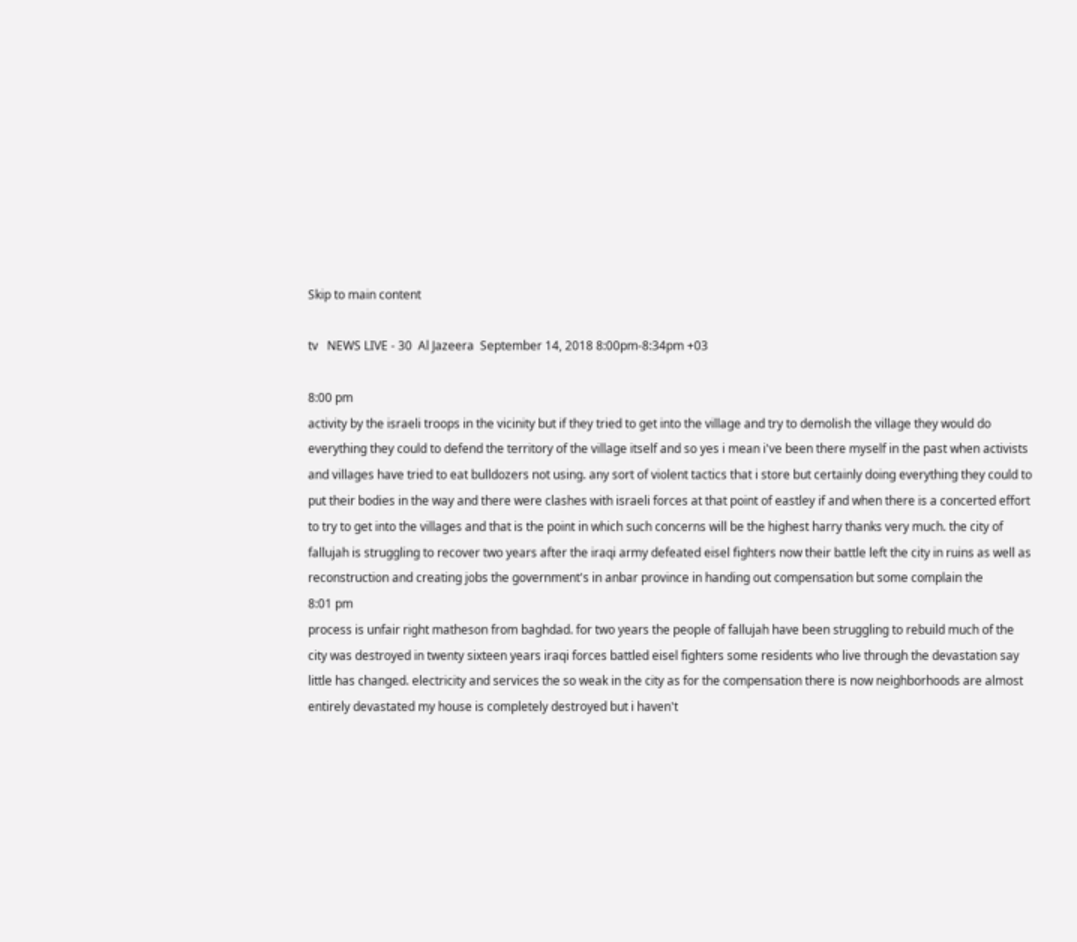Skip to main content

tv   NEWS LIVE - 30  Al Jazeera  September 14, 2018 8:00pm-8:34pm +03

8:00 pm
activity by the israeli troops in the vicinity but if they tried to get into the village and try to demolish the village they would do everything they could to defend the territory of the village itself and so yes i mean i've been there myself in the past when activists and villages have tried to eat bulldozers not using. any sort of violent tactics that i store but certainly doing everything they could to put their bodies in the way and there were clashes with israeli forces at that point of eastley if and when there is a concerted effort to try to get into the villages and that is the point in which such concerns will be the highest harry thanks very much. the city of fallujah is struggling to recover two years after the iraqi army defeated eisel fighters now their battle left the city in ruins as well as reconstruction and creating jobs the government's in anbar province in handing out compensation but some complain the
8:01 pm
process is unfair right matheson from baghdad. for two years the people of fallujah have been struggling to rebuild much of the city was destroyed in twenty sixteen years iraqi forces battled eisel fighters some residents who live through the devastation say little has changed. electricity and services the so weak in the city as for the compensation there is now neighborhoods are almost entirely devastated my house is completely destroyed but i haven't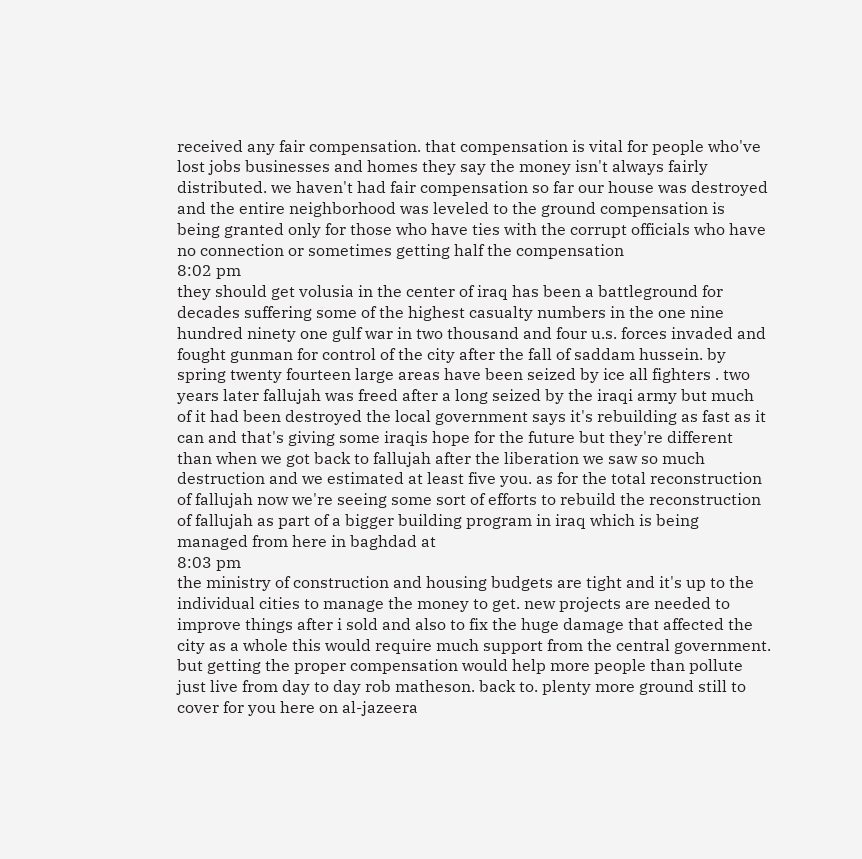received any fair compensation. that compensation is vital for people who've lost jobs businesses and homes they say the money isn't always fairly distributed. we haven't had fair compensation so far our house was destroyed and the entire neighborhood was leveled to the ground compensation is being granted only for those who have ties with the corrupt officials who have no connection or sometimes getting half the compensation
8:02 pm
they should get volusia in the center of iraq has been a battleground for decades suffering some of the highest casualty numbers in the one nine hundred ninety one gulf war in two thousand and four u.s. forces invaded and fought gunman for control of the city after the fall of saddam hussein. by spring twenty fourteen large areas have been seized by ice all fighters . two years later fallujah was freed after a long seized by the iraqi army but much of it had been destroyed the local government says it's rebuilding as fast as it can and that's giving some iraqis hope for the future but they're different than when we got back to fallujah after the liberation we saw so much destruction and we estimated at least five you. as for the total reconstruction of fallujah now we're seeing some sort of efforts to rebuild the reconstruction of fallujah as part of a bigger building program in iraq which is being managed from here in baghdad at
8:03 pm
the ministry of construction and housing budgets are tight and it's up to the individual cities to manage the money to get. new projects are needed to improve things after i sold and also to fix the huge damage that affected the city as a whole this would require much support from the central government. but getting the proper compensation would help more people than pollute just live from day to day rob matheson. back to. plenty more ground still to cover for you here on al-jazeera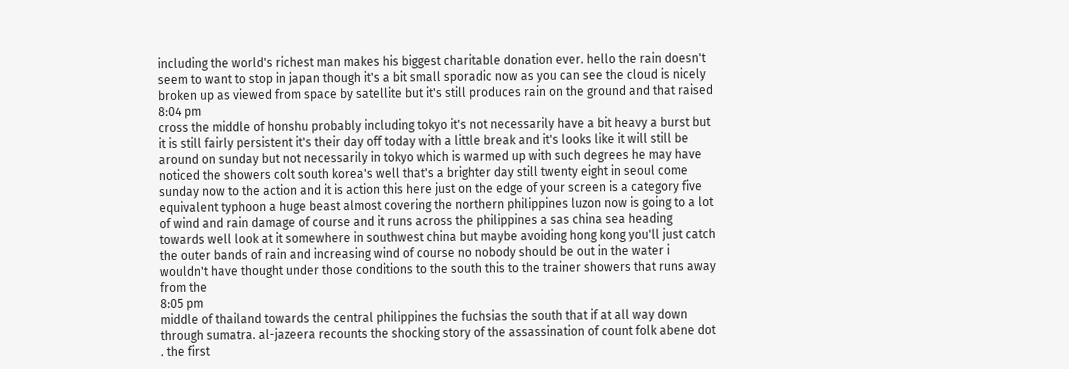including the world's richest man makes his biggest charitable donation ever. hello the rain doesn't seem to want to stop in japan though it's a bit small sporadic now as you can see the cloud is nicely broken up as viewed from space by satellite but it's still produces rain on the ground and that raised
8:04 pm
cross the middle of honshu probably including tokyo it's not necessarily have a bit heavy a burst but it is still fairly persistent it's their day off today with a little break and it's looks like it will still be around on sunday but not necessarily in tokyo which is warmed up with such degrees he may have noticed the showers colt south korea's well that's a brighter day still twenty eight in seoul come sunday now to the action and it is action this here just on the edge of your screen is a category five equivalent typhoon a huge beast almost covering the northern philippines luzon now is going to a lot of wind and rain damage of course and it runs across the philippines a sas china sea heading towards well look at it somewhere in southwest china but maybe avoiding hong kong you'll just catch the outer bands of rain and increasing wind of course no nobody should be out in the water i wouldn't have thought under those conditions to the south this to the trainer showers that runs away from the
8:05 pm
middle of thailand towards the central philippines the fuchsias the south that if at all way down through sumatra. al-jazeera recounts the shocking story of the assassination of count folk abene dot . the first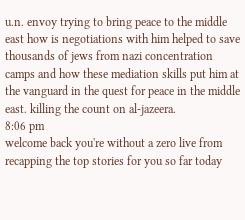u.n. envoy trying to bring peace to the middle east how is negotiations with him helped to save thousands of jews from nazi concentration camps and how these mediation skills put him at the vanguard in the quest for peace in the middle east. killing the count on al-jazeera.
8:06 pm
welcome back you're without a zero live from recapping the top stories for you so far today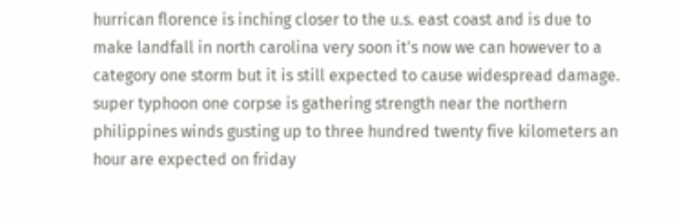hurrican florence is inching closer to the u.s. east coast and is due to make landfall in north carolina very soon it's now we can however to a category one storm but it is still expected to cause widespread damage. super typhoon one corpse is gathering strength near the northern philippines winds gusting up to three hundred twenty five kilometers an hour are expected on friday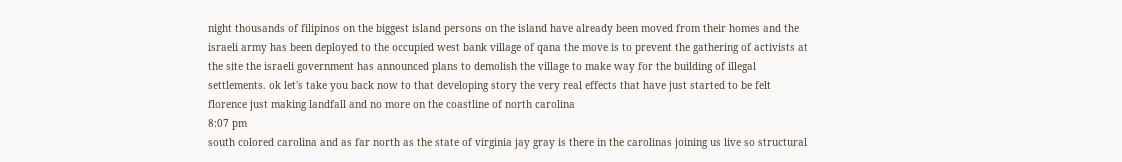night thousands of filipinos on the biggest island persons on the island have already been moved from their homes and the israeli army has been deployed to the occupied west bank village of qana the move is to prevent the gathering of activists at the site the israeli government has announced plans to demolish the village to make way for the building of illegal settlements. ok let's take you back now to that developing story the very real effects that have just started to be felt florence just making landfall and no more on the coastline of north carolina
8:07 pm
south colored carolina and as far north as the state of virginia jay gray is there in the carolinas joining us live so structural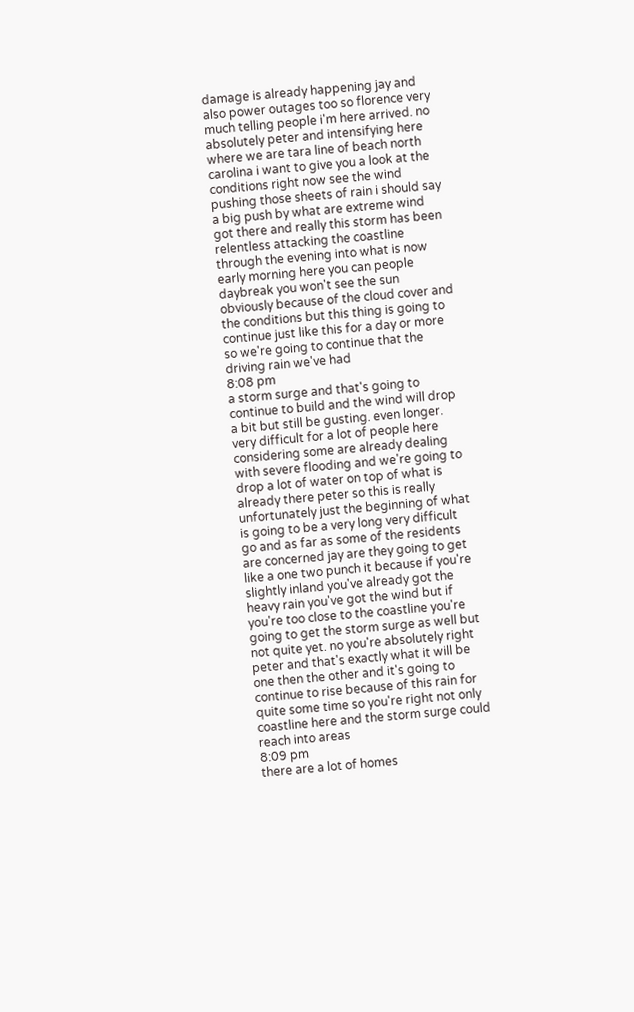damage is already happening jay and also power outages too so florence very much telling people i'm here arrived. no absolutely peter and intensifying here where we are tara line of beach north carolina i want to give you a look at the conditions right now see the wind pushing those sheets of rain i should say a big push by what are extreme wind got there and really this storm has been relentless attacking the coastline through the evening into what is now early morning here you can people daybreak you won't see the sun obviously because of the cloud cover and the conditions but this thing is going to continue just like this for a day or more so we're going to continue that the driving rain we've had
8:08 pm
a storm surge and that's going to continue to build and the wind will drop a bit but still be gusting. even longer. very difficult for a lot of people here considering some are already dealing with severe flooding and we're going to drop a lot of water on top of what is already there peter so this is really unfortunately just the beginning of what is going to be a very long very difficult go and as far as some of the residents are concerned jay are they going to get like a one two punch it because if you're slightly inland you've already got the heavy rain you've got the wind but if you're too close to the coastline you're going to get the storm surge as well but not quite yet. no you're absolutely right peter and that's exactly what it will be one then the other and it's going to continue to rise because of this rain for quite some time so you're right not only coastline here and the storm surge could reach into areas
8:09 pm
there are a lot of homes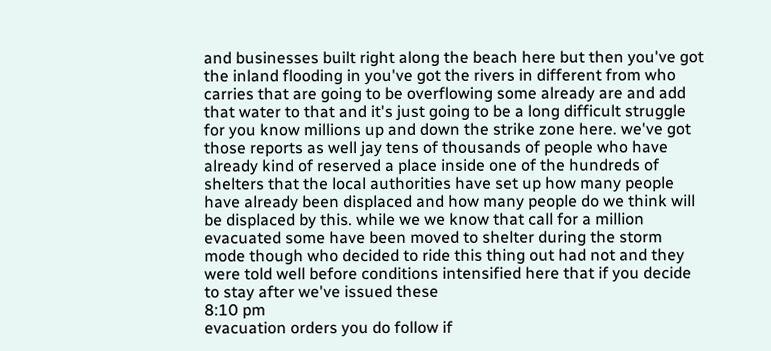and businesses built right along the beach here but then you've got the inland flooding in you've got the rivers in different from who carries that are going to be overflowing some already are and add that water to that and it's just going to be a long difficult struggle for you know millions up and down the strike zone here. we've got those reports as well jay tens of thousands of people who have already kind of reserved a place inside one of the hundreds of shelters that the local authorities have set up how many people have already been displaced and how many people do we think will be displaced by this. while we we know that call for a million evacuated some have been moved to shelter during the storm mode though who decided to ride this thing out had not and they were told well before conditions intensified here that if you decide to stay after we've issued these
8:10 pm
evacuation orders you do follow if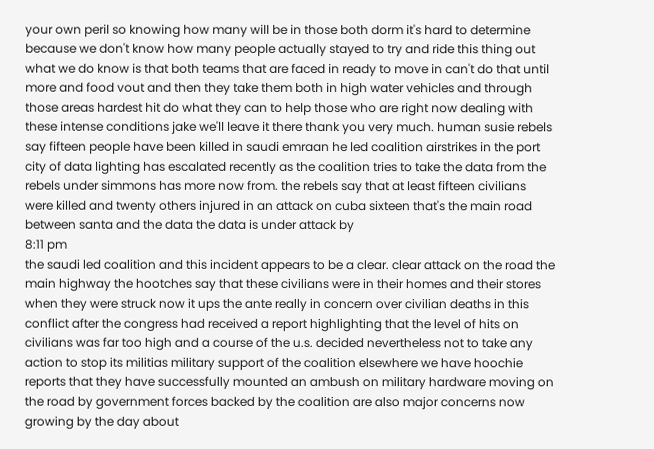your own peril so knowing how many will be in those both dorm it's hard to determine because we don't know how many people actually stayed to try and ride this thing out what we do know is that both teams that are faced in ready to move in can't do that until more and food vout and then they take them both in high water vehicles and through those areas hardest hit do what they can to help those who are right now dealing with these intense conditions jake we'll leave it there thank you very much. human susie rebels say fifteen people have been killed in saudi emraan he led coalition airstrikes in the port city of data lighting has escalated recently as the coalition tries to take the data from the rebels under simmons has more now from. the rebels say that at least fifteen civilians were killed and twenty others injured in an attack on cuba sixteen that's the main road between santa and the data the data is under attack by
8:11 pm
the saudi led coalition and this incident appears to be a clear. clear attack on the road the main highway the hootches say that these civilians were in their homes and their stores when they were struck now it ups the ante really in concern over civilian deaths in this conflict after the congress had received a report highlighting that the level of hits on civilians was far too high and a course of the u.s. decided nevertheless not to take any action to stop its militias military support of the coalition elsewhere we have hoochie reports that they have successfully mounted an ambush on military hardware moving on the road by government forces backed by the coalition are also major concerns now growing by the day about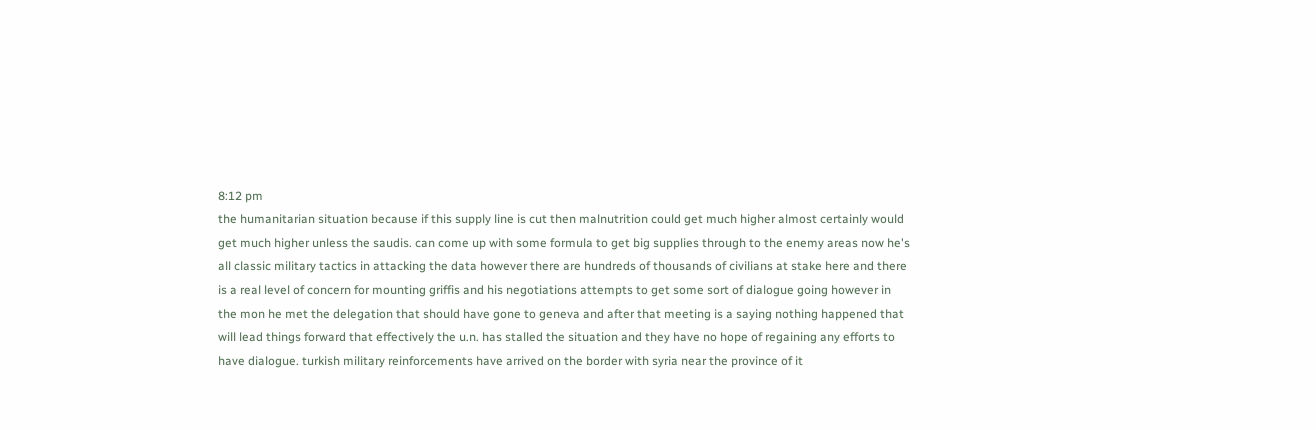8:12 pm
the humanitarian situation because if this supply line is cut then malnutrition could get much higher almost certainly would get much higher unless the saudis. can come up with some formula to get big supplies through to the enemy areas now he's all classic military tactics in attacking the data however there are hundreds of thousands of civilians at stake here and there is a real level of concern for mounting griffis and his negotiations attempts to get some sort of dialogue going however in the mon he met the delegation that should have gone to geneva and after that meeting is a saying nothing happened that will lead things forward that effectively the u.n. has stalled the situation and they have no hope of regaining any efforts to have dialogue. turkish military reinforcements have arrived on the border with syria near the province of it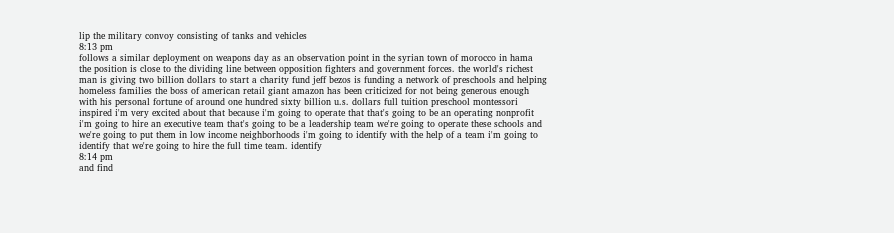lip the military convoy consisting of tanks and vehicles
8:13 pm
follows a similar deployment on weapons day as an observation point in the syrian town of morocco in hama the position is close to the dividing line between opposition fighters and government forces. the world's richest man is giving two billion dollars to start a charity fund jeff bezos is funding a network of preschools and helping homeless families the boss of american retail giant amazon has been criticized for not being generous enough with his personal fortune of around one hundred sixty billion u.s. dollars full tuition preschool montessori inspired i'm very excited about that because i'm going to operate that that's going to be an operating nonprofit i'm going to hire an executive team that's going to be a leadership team we're going to operate these schools and we're going to put them in low income neighborhoods i'm going to identify with the help of a team i'm going to identify that we're going to hire the full time team. identify
8:14 pm
and find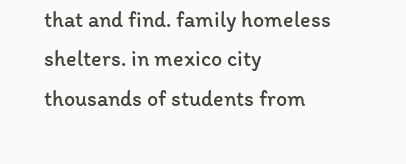that and find. family homeless shelters. in mexico city thousands of students from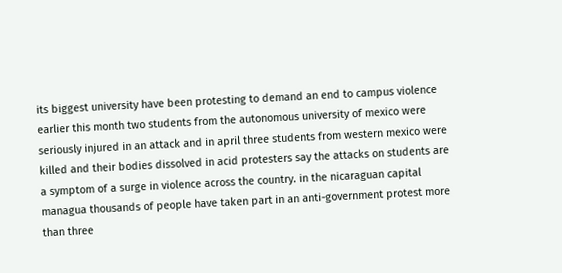its biggest university have been protesting to demand an end to campus violence earlier this month two students from the autonomous university of mexico were seriously injured in an attack and in april three students from western mexico were killed and their bodies dissolved in acid protesters say the attacks on students are a symptom of a surge in violence across the country. in the nicaraguan capital managua thousands of people have taken part in an anti-government protest more than three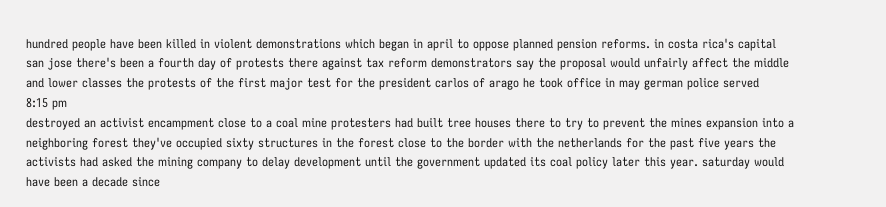hundred people have been killed in violent demonstrations which began in april to oppose planned pension reforms. in costa rica's capital san jose there's been a fourth day of protests there against tax reform demonstrators say the proposal would unfairly affect the middle and lower classes the protests of the first major test for the president carlos of arago he took office in may german police served
8:15 pm
destroyed an activist encampment close to a coal mine protesters had built tree houses there to try to prevent the mines expansion into a neighboring forest they've occupied sixty structures in the forest close to the border with the netherlands for the past five years the activists had asked the mining company to delay development until the government updated its coal policy later this year. saturday would have been a decade since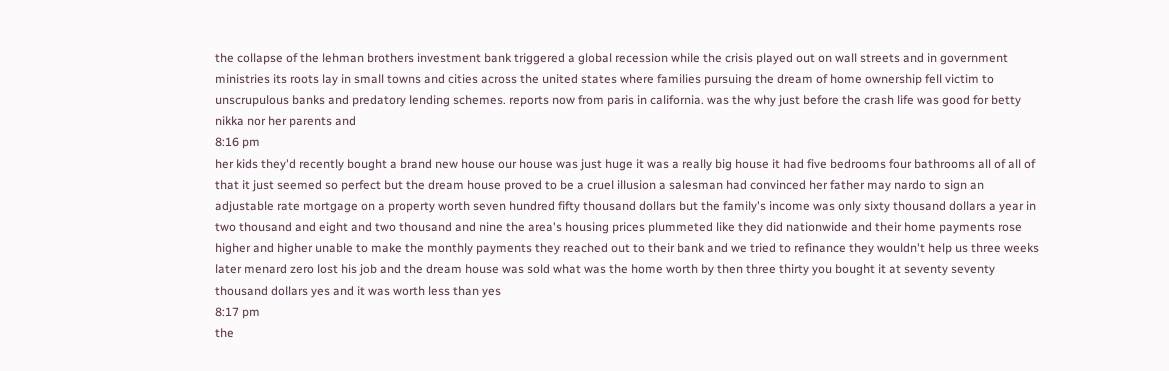the collapse of the lehman brothers investment bank triggered a global recession while the crisis played out on wall streets and in government ministries its roots lay in small towns and cities across the united states where families pursuing the dream of home ownership fell victim to unscrupulous banks and predatory lending schemes. reports now from paris in california. was the why just before the crash life was good for betty nikka nor her parents and
8:16 pm
her kids they'd recently bought a brand new house our house was just huge it was a really big house it had five bedrooms four bathrooms all of all of that it just seemed so perfect but the dream house proved to be a cruel illusion a salesman had convinced her father may nardo to sign an adjustable rate mortgage on a property worth seven hundred fifty thousand dollars but the family's income was only sixty thousand dollars a year in two thousand and eight and two thousand and nine the area's housing prices plummeted like they did nationwide and their home payments rose higher and higher unable to make the monthly payments they reached out to their bank and we tried to refinance they wouldn't help us three weeks later menard zero lost his job and the dream house was sold what was the home worth by then three thirty you bought it at seventy seventy thousand dollars yes and it was worth less than yes
8:17 pm
the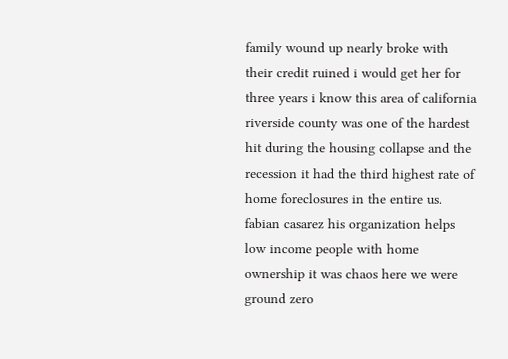family wound up nearly broke with their credit ruined i would get her for three years i know this area of california riverside county was one of the hardest hit during the housing collapse and the recession it had the third highest rate of home foreclosures in the entire us. fabian casarez his organization helps low income people with home ownership it was chaos here we were ground zero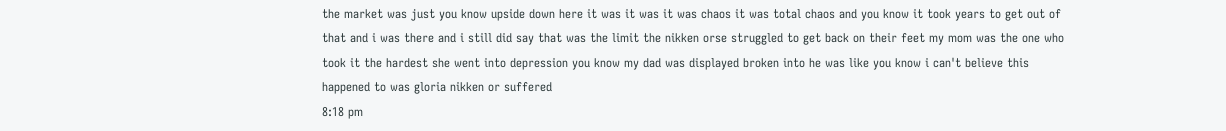the market was just you know upside down here it was it was it was chaos it was total chaos and you know it took years to get out of that and i was there and i still did say that was the limit the nikken orse struggled to get back on their feet my mom was the one who took it the hardest she went into depression you know my dad was displayed broken into he was like you know i can't believe this happened to was gloria nikken or suffered
8:18 pm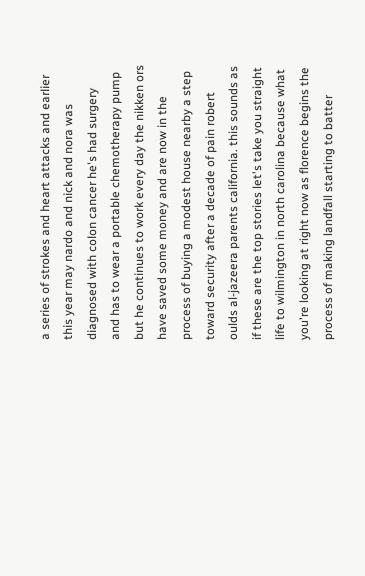a series of strokes and heart attacks and earlier this year may nardo and nick and nora was diagnosed with colon cancer he's had surgery and has to wear a portable chemotherapy pump but he continues to work every day the nikken ors have saved some money and are now in the process of buying a modest house nearby a step toward security after a decade of pain robert oulds al-jazeera parents california. this sounds as if these are the top stories let's take you straight life to wilmington in north carolina because what you're looking at right now as florence begins the process of making landfall starting to batter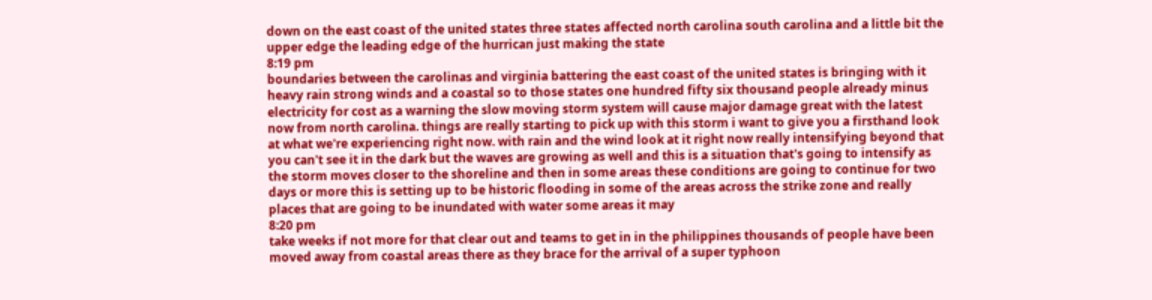down on the east coast of the united states three states affected north carolina south carolina and a little bit the upper edge the leading edge of the hurrican just making the state
8:19 pm
boundaries between the carolinas and virginia battering the east coast of the united states is bringing with it heavy rain strong winds and a coastal so to those states one hundred fifty six thousand people already minus electricity for cost as a warning the slow moving storm system will cause major damage great with the latest now from north carolina. things are really starting to pick up with this storm i want to give you a firsthand look at what we're experiencing right now. with rain and the wind look at it right now really intensifying beyond that you can't see it in the dark but the waves are growing as well and this is a situation that's going to intensify as the storm moves closer to the shoreline and then in some areas these conditions are going to continue for two days or more this is setting up to be historic flooding in some of the areas across the strike zone and really places that are going to be inundated with water some areas it may
8:20 pm
take weeks if not more for that clear out and teams to get in in the philippines thousands of people have been moved away from coastal areas there as they brace for the arrival of a super typhoon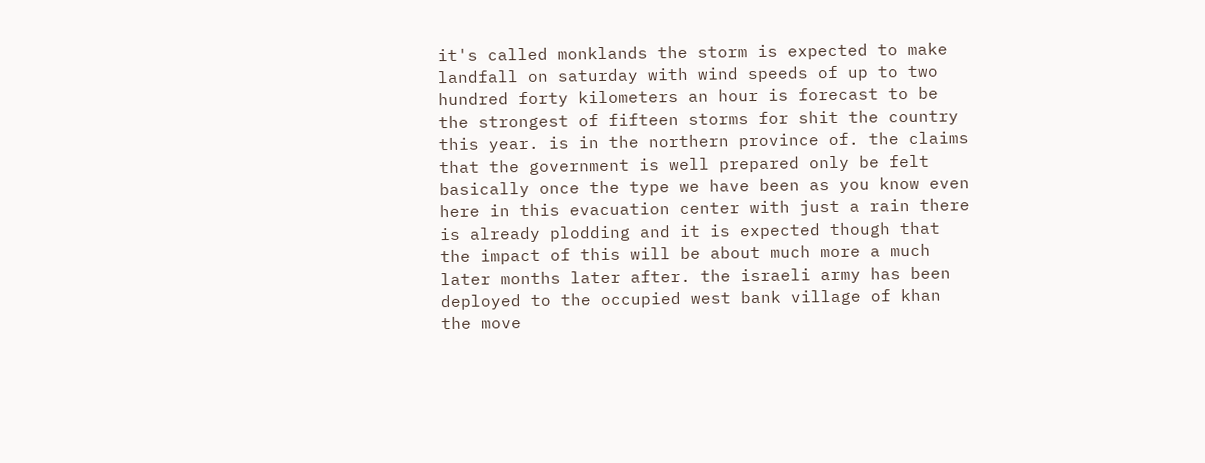it's called monklands the storm is expected to make landfall on saturday with wind speeds of up to two hundred forty kilometers an hour is forecast to be the strongest of fifteen storms for shit the country this year. is in the northern province of. the claims that the government is well prepared only be felt basically once the type we have been as you know even here in this evacuation center with just a rain there is already plodding and it is expected though that the impact of this will be about much more a much later months later after. the israeli army has been deployed to the occupied west bank village of khan the move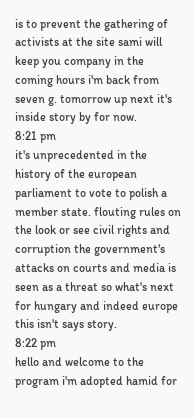is to prevent the gathering of activists at the site sami will keep you company in the coming hours i'm back from seven g. tomorrow up next it's inside story by for now.
8:21 pm
it's unprecedented in the history of the european parliament to vote to polish a member state. flouting rules on the look or see civil rights and corruption the government's attacks on courts and media is seen as a threat so what's next for hungary and indeed europe this isn't says story.
8:22 pm
hello and welcome to the program i'm adopted hamid for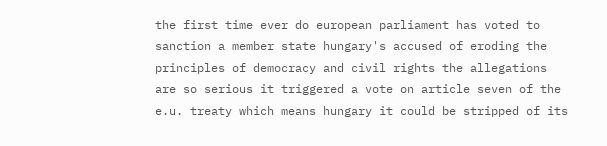the first time ever do european parliament has voted to sanction a member state hungary's accused of eroding the principles of democracy and civil rights the allegations are so serious it triggered a vote on article seven of the e.u. treaty which means hungary it could be stripped of its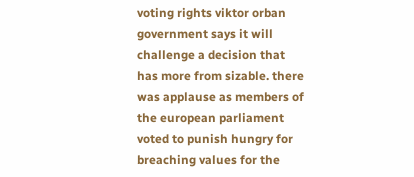voting rights viktor orban government says it will challenge a decision that has more from sizable. there was applause as members of the european parliament voted to punish hungry for breaching values for the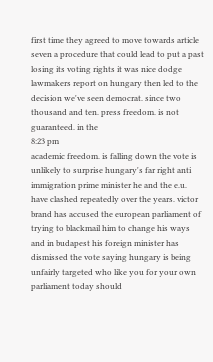first time they agreed to move towards article seven a procedure that could lead to put a past losing its voting rights it was nice dodge lawmakers report on hungary then led to the decision we've seen democrat. since two thousand and ten. press freedom. is not guaranteed. in the
8:23 pm
academic freedom. is falling down the vote is unlikely to surprise hungary's far right anti immigration prime minister he and the e.u. have clashed repeatedly over the years. victor brand has accused the european parliament of trying to blackmail him to change his ways and in budapest his foreign minister has dismissed the vote saying hungary is being unfairly targeted who like you for your own parliament today should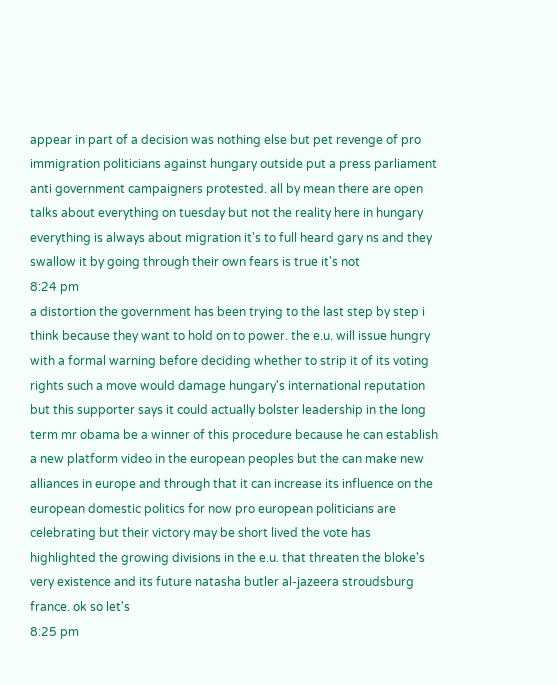appear in part of a decision was nothing else but pet revenge of pro immigration politicians against hungary outside put a press parliament anti government campaigners protested. all by mean there are open talks about everything on tuesday but not the reality here in hungary everything is always about migration it's to full heard gary ns and they swallow it by going through their own fears is true it's not
8:24 pm
a distortion the government has been trying to the last step by step i think because they want to hold on to power. the e.u. will issue hungry with a formal warning before deciding whether to strip it of its voting rights such a move would damage hungary's international reputation but this supporter says it could actually bolster leadership in the long term mr obama be a winner of this procedure because he can establish a new platform video in the european peoples but the can make new alliances in europe and through that it can increase its influence on the european domestic politics for now pro european politicians are celebrating but their victory may be short lived the vote has highlighted the growing divisions in the e.u. that threaten the bloke's very existence and its future natasha butler al-jazeera stroudsburg france. ok so let's
8:25 pm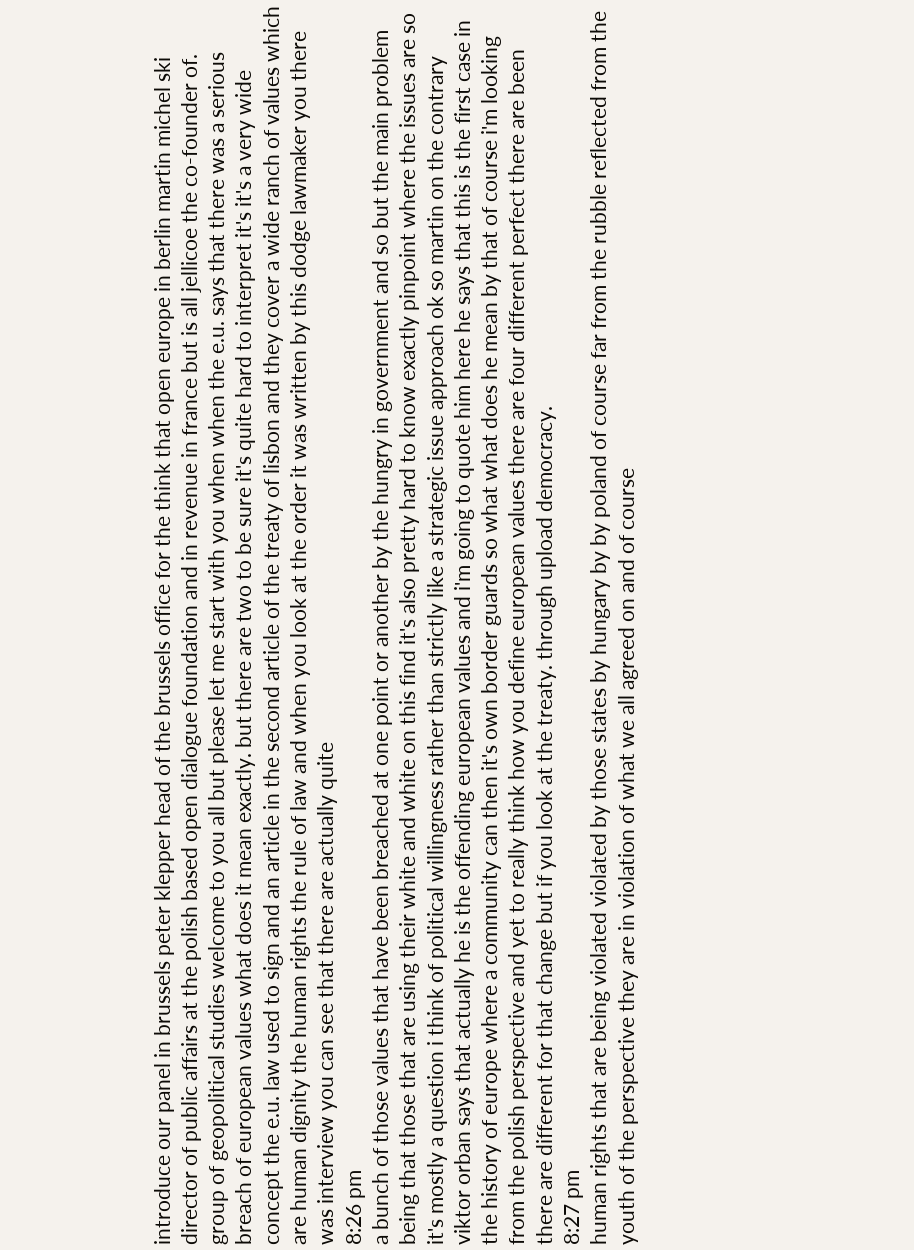introduce our panel in brussels peter klepper head of the brussels office for the think that open europe in berlin martin michel ski director of public affairs at the polish based open dialogue foundation and in revenue in france but is all jellicoe the co-founder of. group of geopolitical studies welcome to you all but please let me start with you when when the e.u. says that there was a serious breach of european values what does it mean exactly. but there are two to be sure it's quite hard to interpret it's it's a very wide concept the e.u. law used to sign and an article in the second article of the treaty of lisbon and they cover a wide ranch of values which are human dignity the human rights the rule of law and when you look at the order it was written by this dodge lawmaker you there was interview you can see that there are actually quite
8:26 pm
a bunch of those values that have been breached at one point or another by the hungry in government and so but the main problem being that those that are using their white and white on this find it's also pretty hard to know exactly pinpoint where the issues are so it's mostly a question i think of political willingness rather than strictly like a strategic issue approach ok so martin on the contrary viktor orban says that actually he is the offending european values and i'm going to quote him here he says that this is the first case in the history of europe where a community can then it's own border guards so what what does he mean by that of course i'm looking from the polish perspective and yet to really think how you define european values there are four different perfect there are been there are different for that change but if you look at the treaty. through upload democracy.
8:27 pm
human rights that are being violated violated by those states by hungary by by poland of course far from the rubble reflected from the youth of the perspective they are in violation of what we all agreed on and of course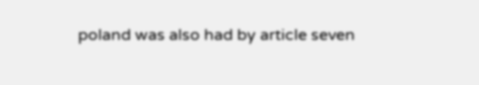poland was also had by article seven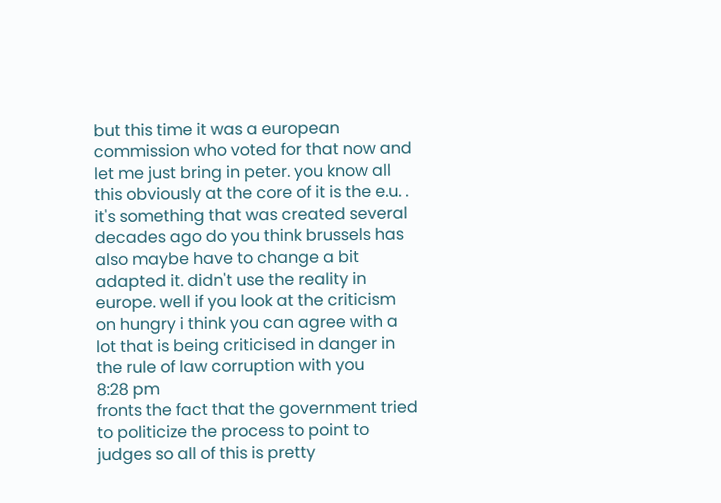but this time it was a european commission who voted for that now and let me just bring in peter. you know all this obviously at the core of it is the e.u. . it's something that was created several decades ago do you think brussels has also maybe have to change a bit adapted it. didn't use the reality in europe. well if you look at the criticism on hungry i think you can agree with a lot that is being criticised in danger in the rule of law corruption with you
8:28 pm
fronts the fact that the government tried to politicize the process to point to judges so all of this is pretty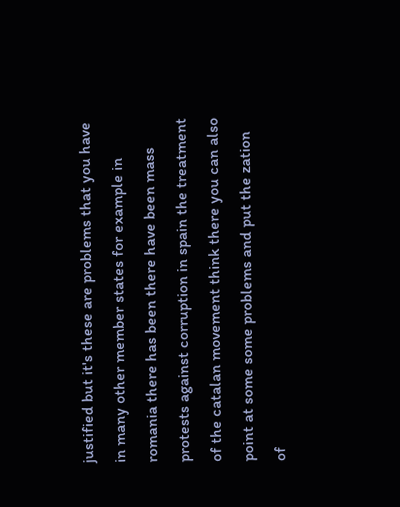justified but it's these are problems that you have in many other member states for example in romania there has been there have been mass protests against corruption in spain the treatment of the catalan movement think there you can also point at some some problems and put the zation of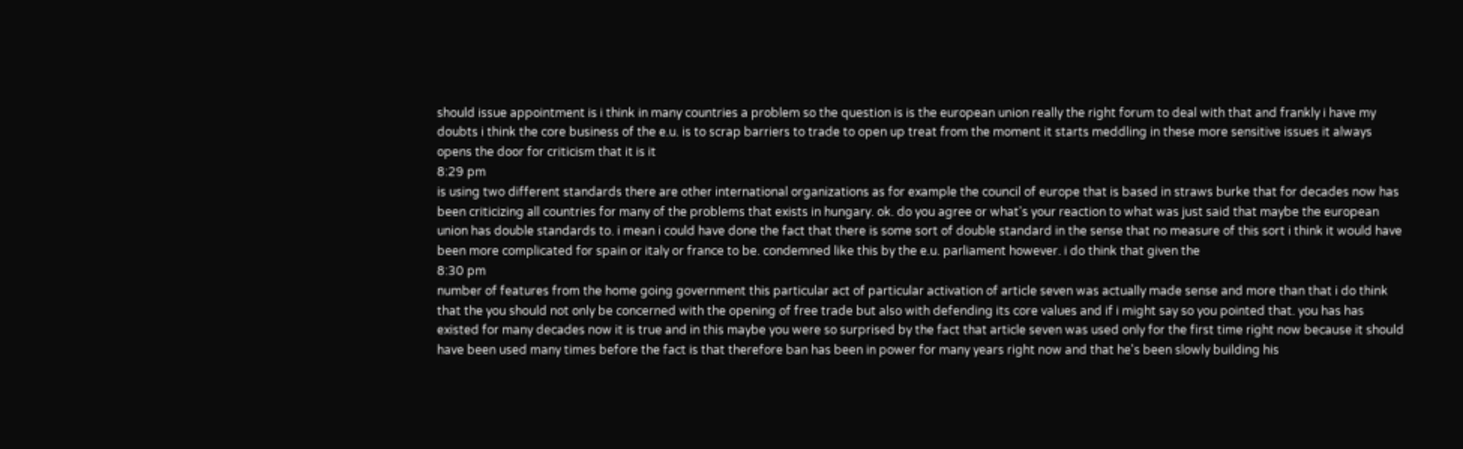should issue appointment is i think in many countries a problem so the question is is the european union really the right forum to deal with that and frankly i have my doubts i think the core business of the e.u. is to scrap barriers to trade to open up treat from the moment it starts meddling in these more sensitive issues it always opens the door for criticism that it is it
8:29 pm
is using two different standards there are other international organizations as for example the council of europe that is based in straws burke that for decades now has been criticizing all countries for many of the problems that exists in hungary. ok. do you agree or what's your reaction to what was just said that maybe the european union has double standards to. i mean i could have done the fact that there is some sort of double standard in the sense that no measure of this sort i think it would have been more complicated for spain or italy or france to be. condemned like this by the e.u. parliament however. i do think that given the
8:30 pm
number of features from the home going government this particular act of particular activation of article seven was actually made sense and more than that i do think that the you should not only be concerned with the opening of free trade but also with defending its core values and if i might say so you pointed that. you has has existed for many decades now it is true and in this maybe you were so surprised by the fact that article seven was used only for the first time right now because it should have been used many times before the fact is that therefore ban has been in power for many years right now and that he's been slowly building his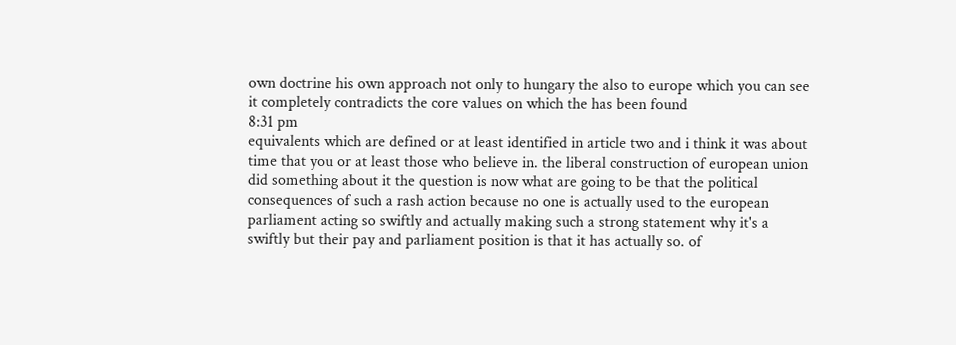own doctrine his own approach not only to hungary the also to europe which you can see it completely contradicts the core values on which the has been found
8:31 pm
equivalents which are defined or at least identified in article two and i think it was about time that you or at least those who believe in. the liberal construction of european union did something about it the question is now what are going to be that the political consequences of such a rash action because no one is actually used to the european parliament acting so swiftly and actually making such a strong statement why it's a swiftly but their pay and parliament position is that it has actually so. of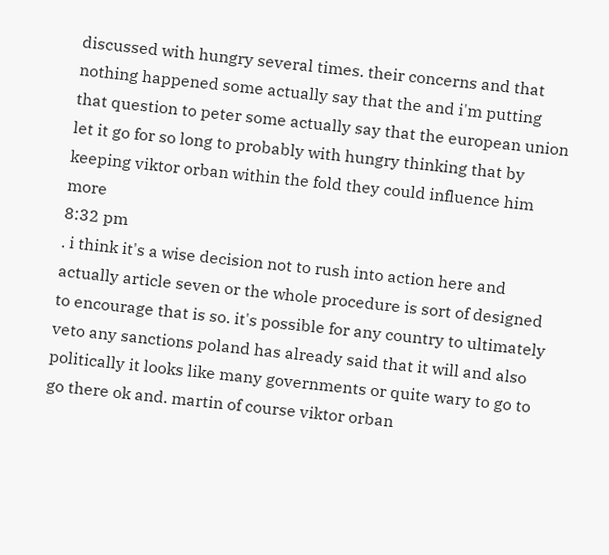discussed with hungry several times. their concerns and that nothing happened some actually say that the and i'm putting that question to peter some actually say that the european union let it go for so long to probably with hungry thinking that by keeping viktor orban within the fold they could influence him more
8:32 pm
. i think it's a wise decision not to rush into action here and actually article seven or the whole procedure is sort of designed to encourage that is so. it's possible for any country to ultimately veto any sanctions poland has already said that it will and also politically it looks like many governments or quite wary to go to go there ok and. martin of course viktor orban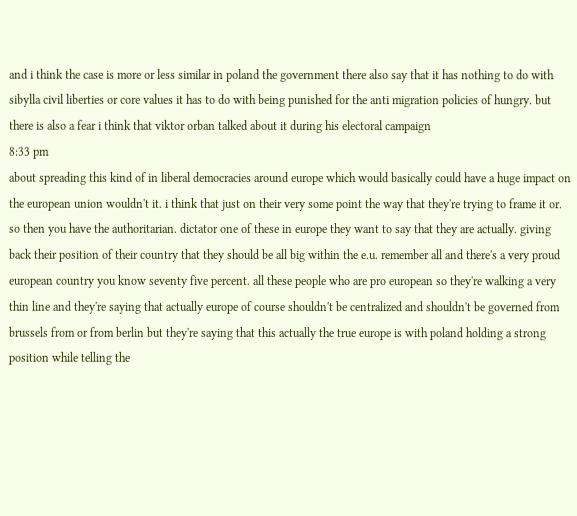and i think the case is more or less similar in poland the government there also say that it has nothing to do with sibylla civil liberties or core values it has to do with being punished for the anti migration policies of hungry. but there is also a fear i think that viktor orban talked about it during his electoral campaign
8:33 pm
about spreading this kind of in liberal democracies around europe which would basically could have a huge impact on the european union wouldn't it. i think that just on their very some point the way that they're trying to frame it or. so then you have the authoritarian. dictator one of these in europe they want to say that they are actually. giving back their position of their country that they should be all big within the e.u. remember all and there's a very proud european country you know seventy five percent. all these people who are pro european so they're walking a very thin line and they're saying that actually europe of course shouldn't be centralized and shouldn't be governed from brussels from or from berlin but they're saying that this actually the true europe is with poland holding a strong position while telling the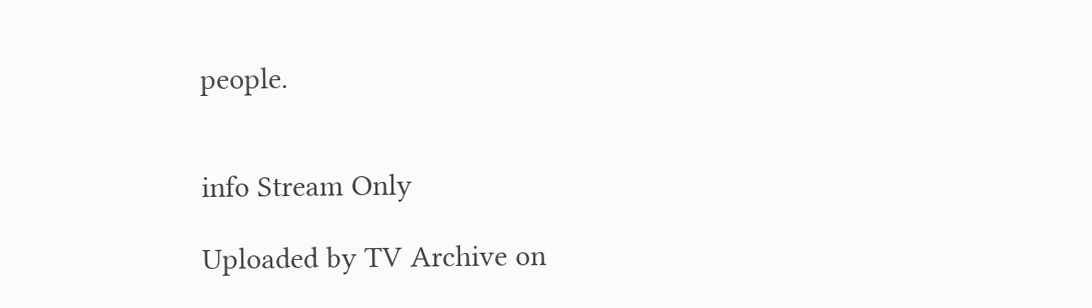people.


info Stream Only

Uploaded by TV Archive on